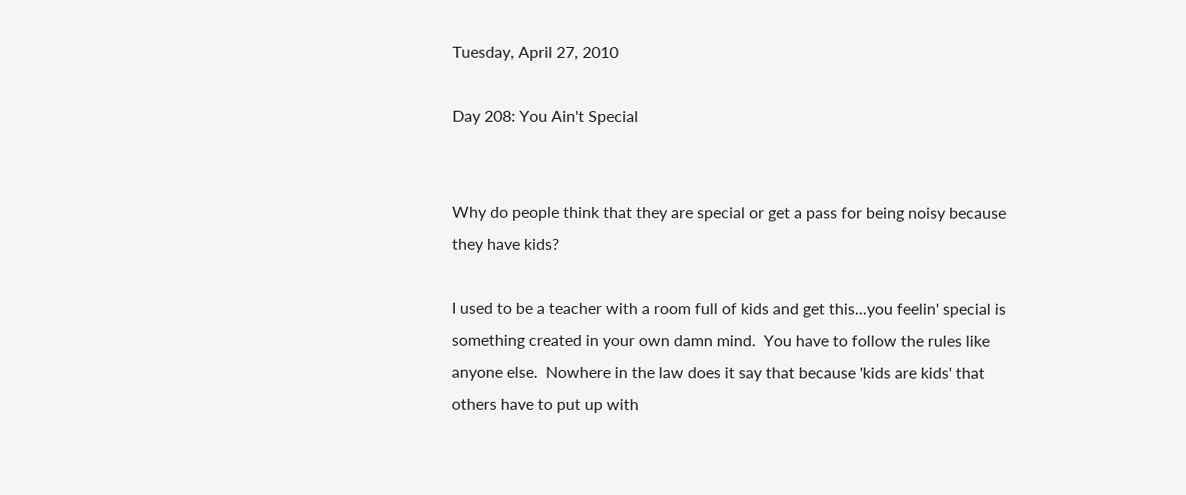Tuesday, April 27, 2010

Day 208: You Ain't Special


Why do people think that they are special or get a pass for being noisy because they have kids?

I used to be a teacher with a room full of kids and get this...you feelin' special is something created in your own damn mind.  You have to follow the rules like anyone else.  Nowhere in the law does it say that because 'kids are kids' that others have to put up with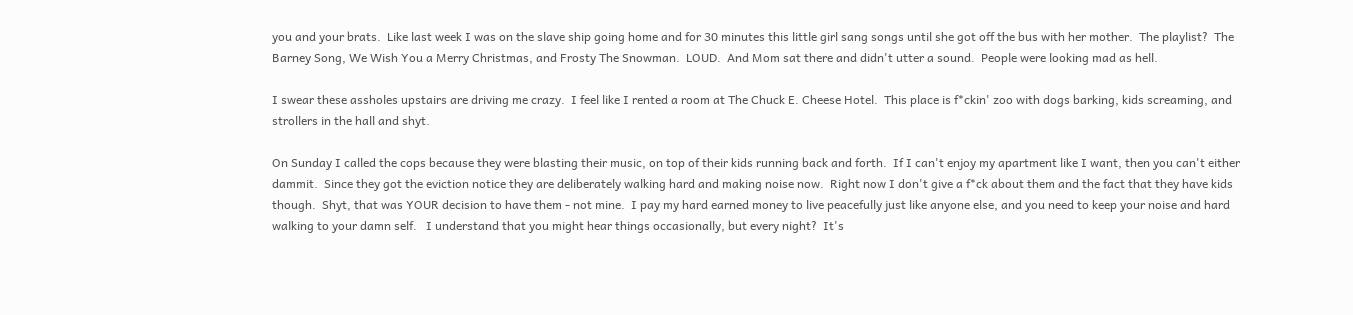you and your brats.  Like last week I was on the slave ship going home and for 30 minutes this little girl sang songs until she got off the bus with her mother.  The playlist?  The Barney Song, We Wish You a Merry Christmas, and Frosty The Snowman.  LOUD.  And Mom sat there and didn't utter a sound.  People were looking mad as hell.

I swear these assholes upstairs are driving me crazy.  I feel like I rented a room at The Chuck E. Cheese Hotel.  This place is f*ckin' zoo with dogs barking, kids screaming, and strollers in the hall and shyt.

On Sunday I called the cops because they were blasting their music, on top of their kids running back and forth.  If I can't enjoy my apartment like I want, then you can't either dammit.  Since they got the eviction notice they are deliberately walking hard and making noise now.  Right now I don't give a f*ck about them and the fact that they have kids though.  Shyt, that was YOUR decision to have them - not mine.  I pay my hard earned money to live peacefully just like anyone else, and you need to keep your noise and hard walking to your damn self.   I understand that you might hear things occasionally, but every night?  It's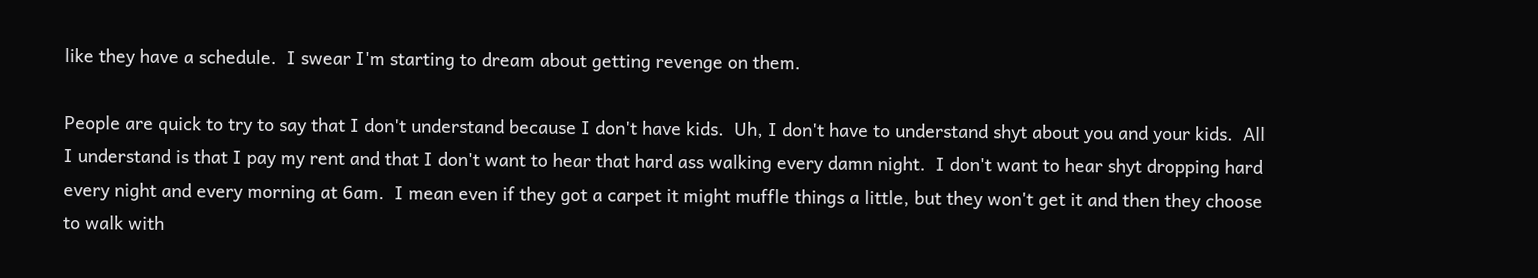like they have a schedule.  I swear I'm starting to dream about getting revenge on them.

People are quick to try to say that I don't understand because I don't have kids.  Uh, I don't have to understand shyt about you and your kids.  All I understand is that I pay my rent and that I don't want to hear that hard ass walking every damn night.  I don't want to hear shyt dropping hard every night and every morning at 6am.  I mean even if they got a carpet it might muffle things a little, but they won't get it and then they choose to walk with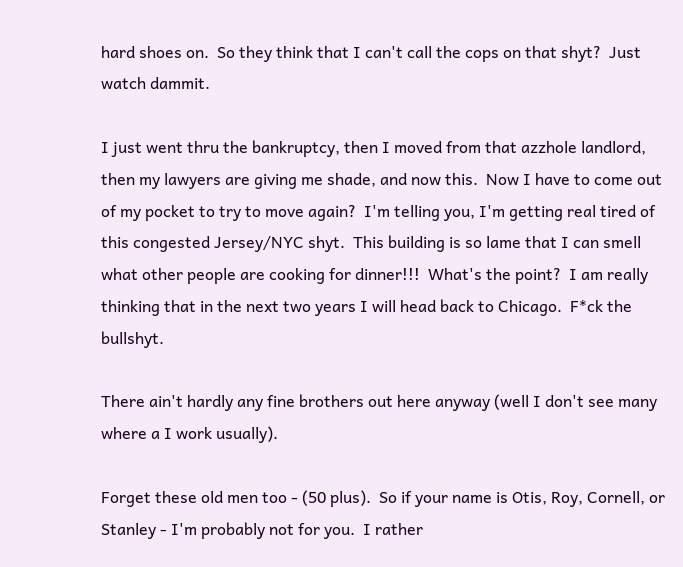hard shoes on.  So they think that I can't call the cops on that shyt?  Just watch dammit.

I just went thru the bankruptcy, then I moved from that azzhole landlord, then my lawyers are giving me shade, and now this.  Now I have to come out of my pocket to try to move again?  I'm telling you, I'm getting real tired of this congested Jersey/NYC shyt.  This building is so lame that I can smell what other people are cooking for dinner!!!  What's the point?  I am really thinking that in the next two years I will head back to Chicago.  F*ck the bullshyt.

There ain't hardly any fine brothers out here anyway (well I don't see many where a I work usually).

Forget these old men too - (50 plus).  So if your name is Otis, Roy, Cornell, or Stanley - I'm probably not for you.  I rather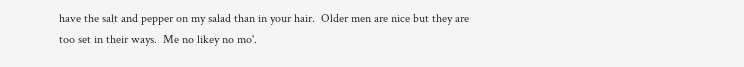have the salt and pepper on my salad than in your hair.  Older men are nice but they are too set in their ways.  Me no likey no mo'.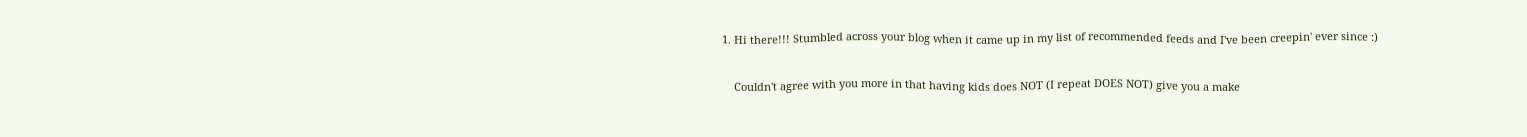1. Hi there!!! Stumbled across your blog when it came up in my list of recommended feeds and I've been creepin' ever since :)

    Couldn't agree with you more in that having kids does NOT (I repeat DOES NOT) give you a make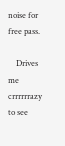noise for free pass.

    Drives me crrrrrrazy to see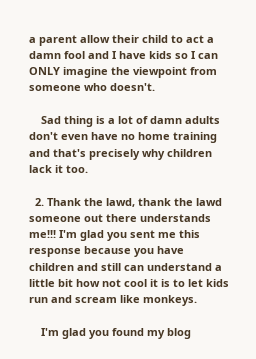a parent allow their child to act a damn fool and I have kids so I can ONLY imagine the viewpoint from someone who doesn't.

    Sad thing is a lot of damn adults don't even have no home training and that's precisely why children lack it too.

  2. Thank the lawd, thank the lawd someone out there understands me!!! I'm glad you sent me this response because you have children and still can understand a little bit how not cool it is to let kids run and scream like monkeys.

    I'm glad you found my blog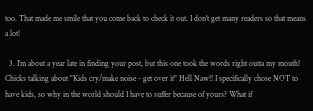too. That made me smile that you come back to check it out. I don't get many readers so that means a lot!

  3. I'm about a year late in finding your post, but this one took the words right outta my mouth! Chicks talking about "Kids cry/make noise - get over it" Hell Naw!! I specifically chose NOT to have kids, so why in the world should I have to suffer because of yours? What if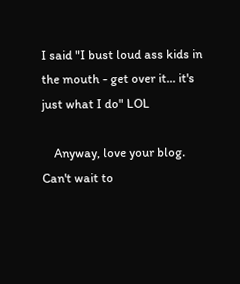I said "I bust loud ass kids in the mouth - get over it... it's just what I do" LOL

    Anyway, love your blog. Can't wait to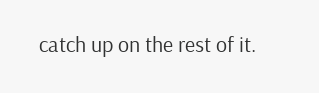catch up on the rest of it.